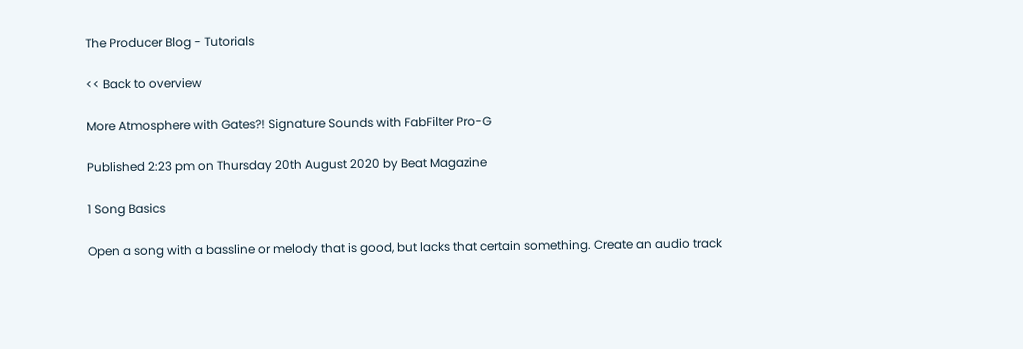The Producer Blog - Tutorials

<< Back to overview

More Atmosphere with Gates?! Signature Sounds with FabFilter Pro-G

Published 2:23 pm on Thursday 20th August 2020 by Beat Magazine

1 Song Basics

Open a song with a bassline or melody that is good, but lacks that certain something. Create an audio track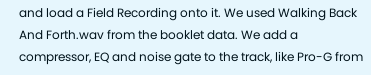and load a Field Recording onto it. We used Walking Back And Forth.wav from the booklet data. We add a compressor, EQ and noise gate to the track, like Pro-G from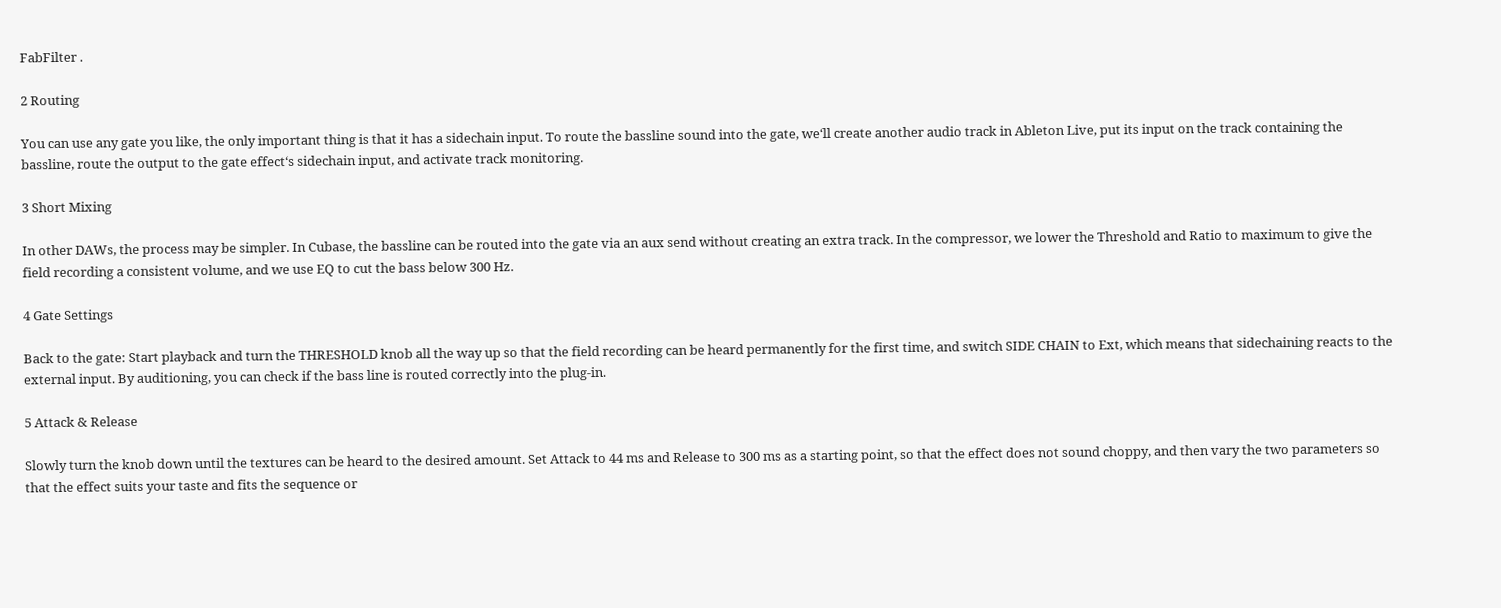FabFilter .

2 Routing

You can use any gate you like, the only important thing is that it has a sidechain input. To route the bassline sound into the gate, we‘ll create another audio track in Ableton Live, put its input on the track containing the bassline, route the output to the gate effect‘s sidechain input, and activate track monitoring.

3 Short Mixing

In other DAWs, the process may be simpler. In Cubase, the bassline can be routed into the gate via an aux send without creating an extra track. In the compressor, we lower the Threshold and Ratio to maximum to give the field recording a consistent volume, and we use EQ to cut the bass below 300 Hz.

4 Gate Settings

Back to the gate: Start playback and turn the THRESHOLD knob all the way up so that the field recording can be heard permanently for the first time, and switch SIDE CHAIN to Ext, which means that sidechaining reacts to the external input. By auditioning, you can check if the bass line is routed correctly into the plug-in.

5 Attack & Release

Slowly turn the knob down until the textures can be heard to the desired amount. Set Attack to 44 ms and Release to 300 ms as a starting point, so that the effect does not sound choppy, and then vary the two parameters so that the effect suits your taste and fits the sequence or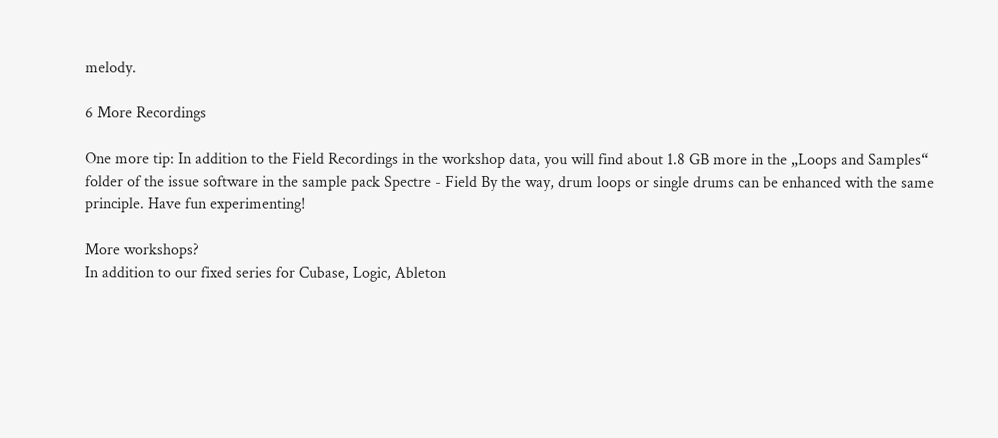melody.

6 More Recordings

One more tip: In addition to the Field Recordings in the workshop data, you will find about 1.8 GB more in the „Loops and Samples“ folder of the issue software in the sample pack Spectre - Field By the way, drum loops or single drums can be enhanced with the same principle. Have fun experimenting!

More workshops?
In addition to our fixed series for Cubase, Logic, Ableton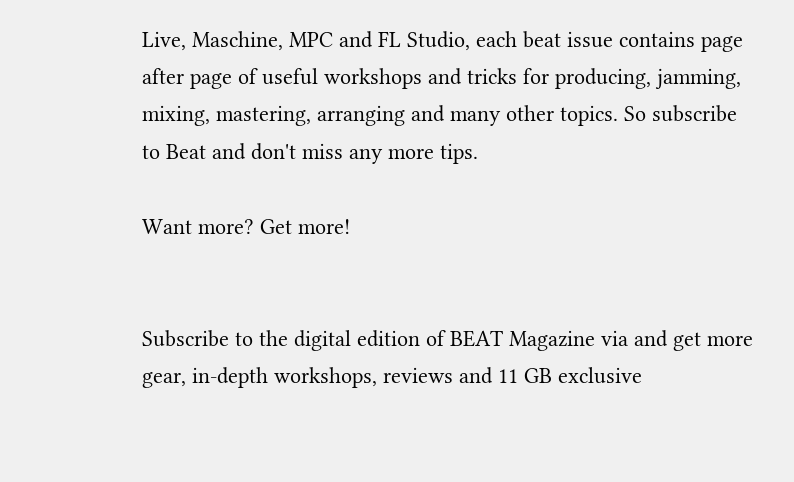Live, Maschine, MPC and FL Studio, each beat issue contains page after page of useful workshops and tricks for producing, jamming, mixing, mastering, arranging and many other topics. So subscribe to Beat and don't miss any more tips.

Want more? Get more!


Subscribe to the digital edition of BEAT Magazine via and get more gear, in-depth workshops, reviews and 11 GB exclusive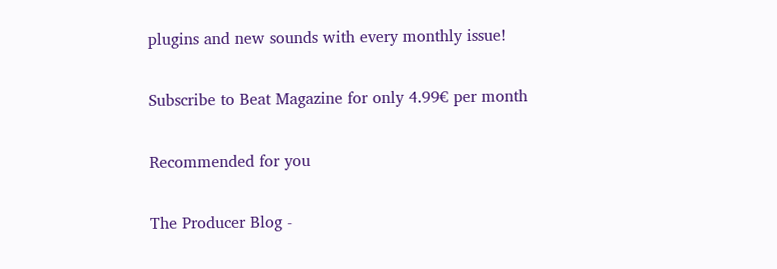plugins and new sounds with every monthly issue!

Subscribe to Beat Magazine for only 4.99€ per month

Recommended for you

The Producer Blog -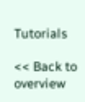Tutorials

<< Back to overview